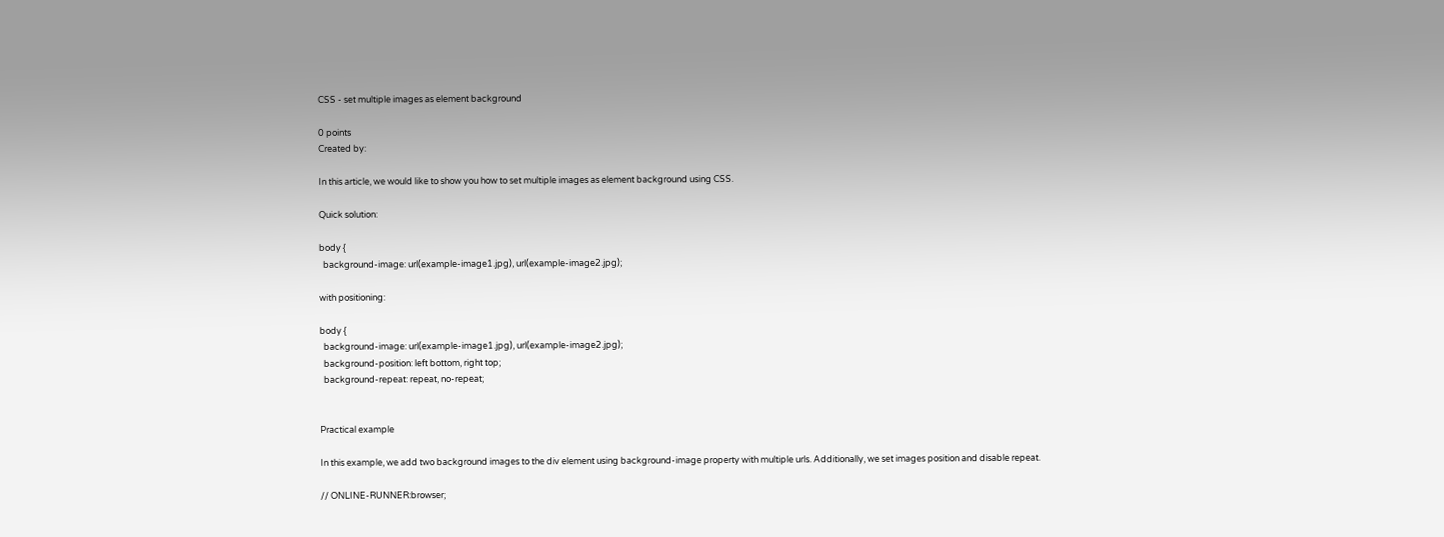CSS - set multiple images as element background

0 points
Created by:

In this article, we would like to show you how to set multiple images as element background using CSS.

Quick solution:

body {
  background-image: url(example-image1.jpg), url(example-image2.jpg);

with positioning:

body {
  background-image: url(example-image1.jpg), url(example-image2.jpg);
  background-position: left bottom, right top;
  background-repeat: repeat, no-repeat;


Practical example

In this example, we add two background images to the div element using background-image property with multiple urls. Additionally, we set images position and disable repeat.

// ONLINE-RUNNER:browser;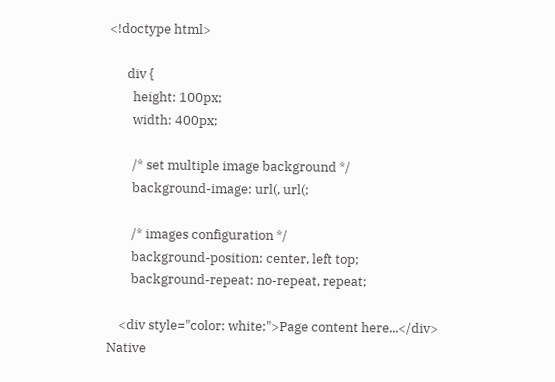<!doctype html>

      div {
        height: 100px;
        width: 400px;

        /* set multiple image background */
        background-image: url(, url(;

        /* images configuration */
        background-position: center, left top;
        background-repeat: no-repeat, repeat;

    <div style="color: white;">Page content here...</div>
Native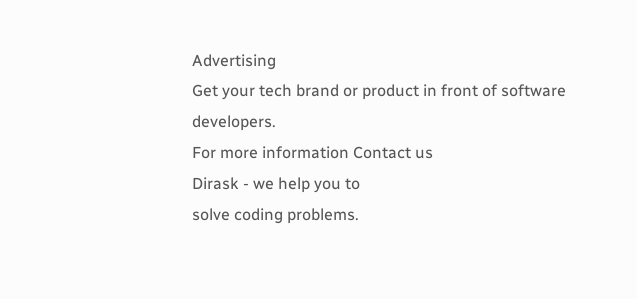Advertising
Get your tech brand or product in front of software developers.
For more information Contact us
Dirask - we help you to
solve coding problems.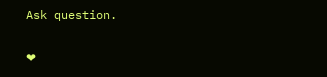Ask question.

❤